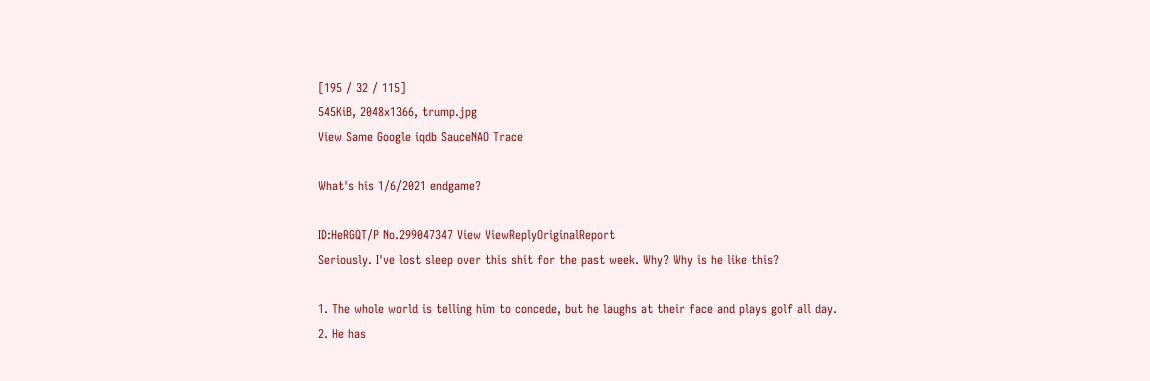[195 / 32 / 115]
545KiB, 2048x1366, trump.jpg
View Same Google iqdb SauceNAO Trace

What's his 1/6/2021 endgame?

ID:HeRGQT/P No.299047347 View ViewReplyOriginalReport
Seriously. I've lost sleep over this shit for the past week. Why? Why is he like this?

1. The whole world is telling him to concede, but he laughs at their face and plays golf all day.
2. He has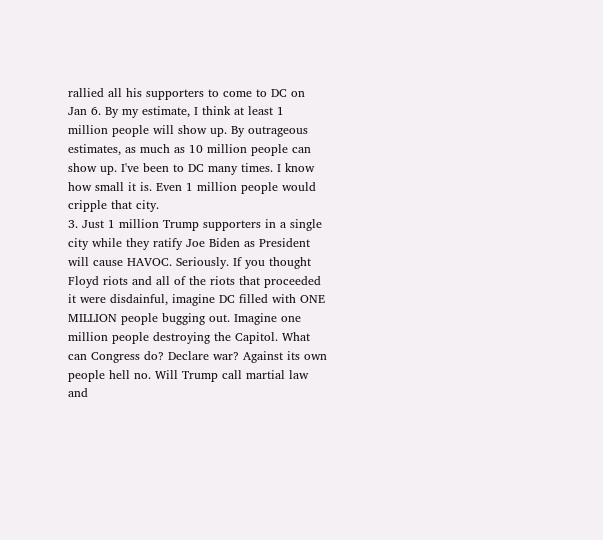rallied all his supporters to come to DC on Jan 6. By my estimate, I think at least 1 million people will show up. By outrageous estimates, as much as 10 million people can show up. I've been to DC many times. I know how small it is. Even 1 million people would cripple that city.
3. Just 1 million Trump supporters in a single city while they ratify Joe Biden as President will cause HAVOC. Seriously. If you thought Floyd riots and all of the riots that proceeded it were disdainful, imagine DC filled with ONE MILLION people bugging out. Imagine one million people destroying the Capitol. What can Congress do? Declare war? Against its own people hell no. Will Trump call martial law and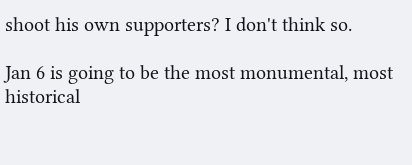shoot his own supporters? I don't think so.

Jan 6 is going to be the most monumental, most historical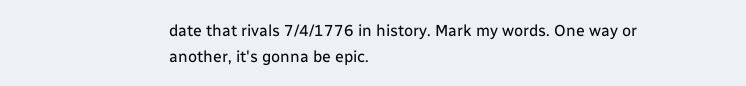date that rivals 7/4/1776 in history. Mark my words. One way or another, it's gonna be epic.